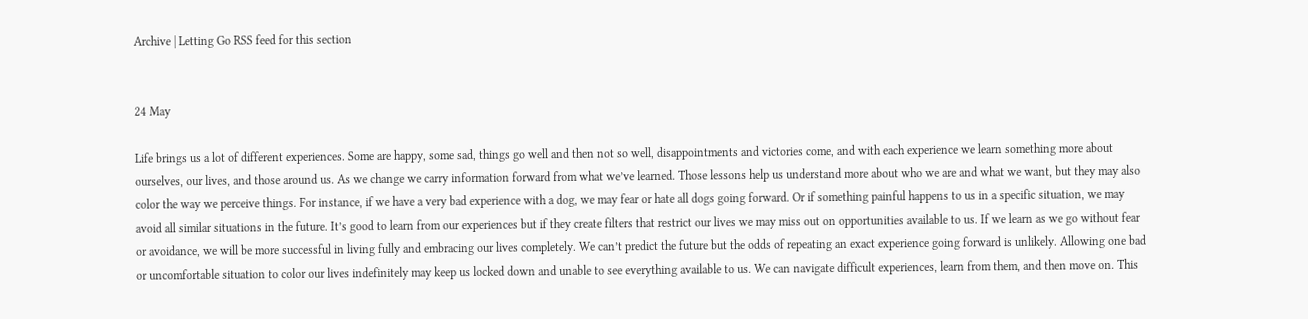Archive | Letting Go RSS feed for this section


24 May

Life brings us a lot of different experiences. Some are happy, some sad, things go well and then not so well, disappointments and victories come, and with each experience we learn something more about ourselves, our lives, and those around us. As we change we carry information forward from what we’ve learned. Those lessons help us understand more about who we are and what we want, but they may also color the way we perceive things. For instance, if we have a very bad experience with a dog, we may fear or hate all dogs going forward. Or if something painful happens to us in a specific situation, we may avoid all similar situations in the future. It’s good to learn from our experiences but if they create filters that restrict our lives we may miss out on opportunities available to us. If we learn as we go without fear or avoidance, we will be more successful in living fully and embracing our lives completely. We can’t predict the future but the odds of repeating an exact experience going forward is unlikely. Allowing one bad or uncomfortable situation to color our lives indefinitely may keep us locked down and unable to see everything available to us. We can navigate difficult experiences, learn from them, and then move on. This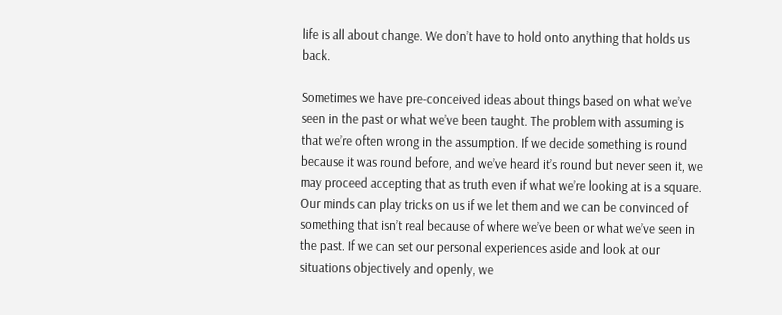life is all about change. We don’t have to hold onto anything that holds us back.

Sometimes we have pre-conceived ideas about things based on what we’ve seen in the past or what we’ve been taught. The problem with assuming is that we’re often wrong in the assumption. If we decide something is round because it was round before, and we’ve heard it’s round but never seen it, we may proceed accepting that as truth even if what we’re looking at is a square. Our minds can play tricks on us if we let them and we can be convinced of something that isn’t real because of where we’ve been or what we’ve seen in the past. If we can set our personal experiences aside and look at our situations objectively and openly, we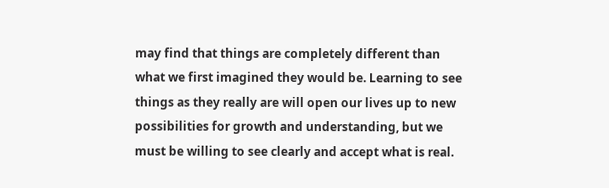may find that things are completely different than what we first imagined they would be. Learning to see things as they really are will open our lives up to new possibilities for growth and understanding, but we must be willing to see clearly and accept what is real.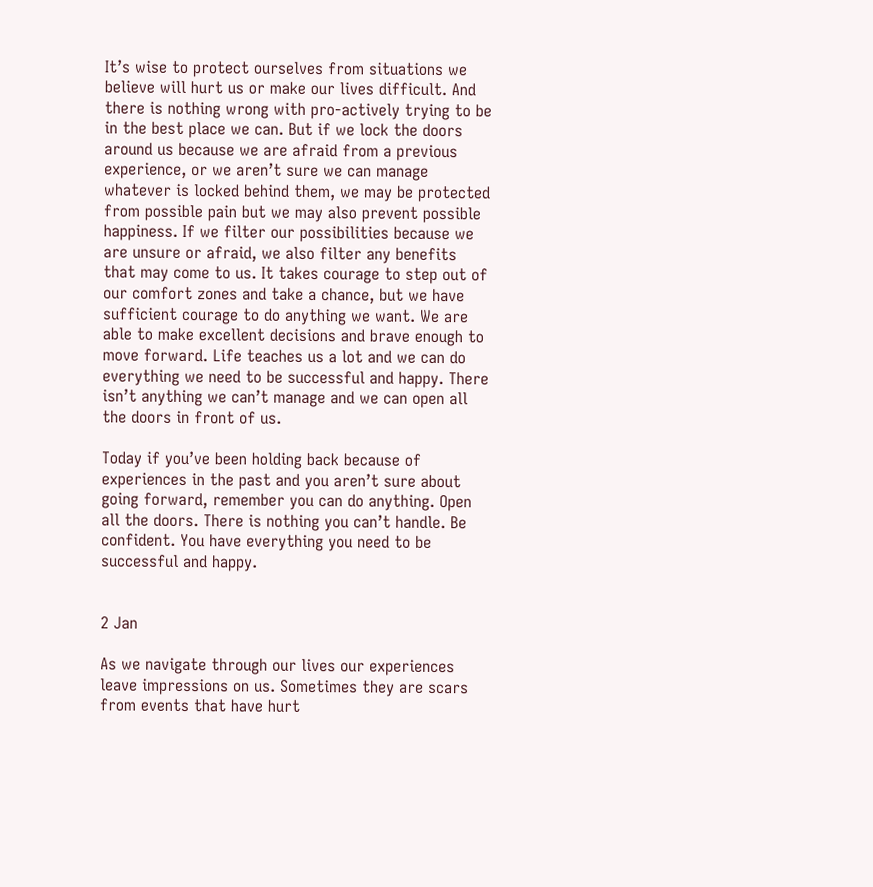It’s wise to protect ourselves from situations we believe will hurt us or make our lives difficult. And there is nothing wrong with pro-actively trying to be in the best place we can. But if we lock the doors around us because we are afraid from a previous experience, or we aren’t sure we can manage whatever is locked behind them, we may be protected from possible pain but we may also prevent possible happiness. If we filter our possibilities because we are unsure or afraid, we also filter any benefits that may come to us. It takes courage to step out of our comfort zones and take a chance, but we have sufficient courage to do anything we want. We are able to make excellent decisions and brave enough to move forward. Life teaches us a lot and we can do everything we need to be successful and happy. There isn’t anything we can’t manage and we can open all the doors in front of us.

Today if you’ve been holding back because of experiences in the past and you aren’t sure about going forward, remember you can do anything. Open all the doors. There is nothing you can’t handle. Be confident. You have everything you need to be successful and happy.


2 Jan

As we navigate through our lives our experiences leave impressions on us. Sometimes they are scars from events that have hurt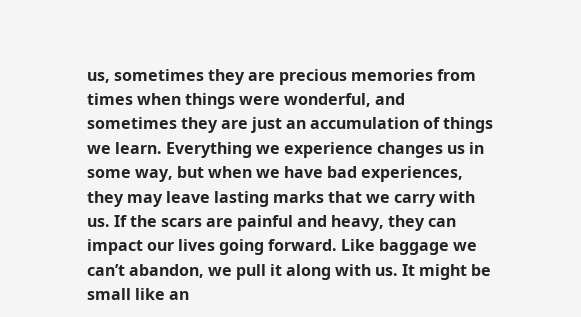us, sometimes they are precious memories from times when things were wonderful, and sometimes they are just an accumulation of things we learn. Everything we experience changes us in some way, but when we have bad experiences, they may leave lasting marks that we carry with us. If the scars are painful and heavy, they can impact our lives going forward. Like baggage we can’t abandon, we pull it along with us. It might be small like an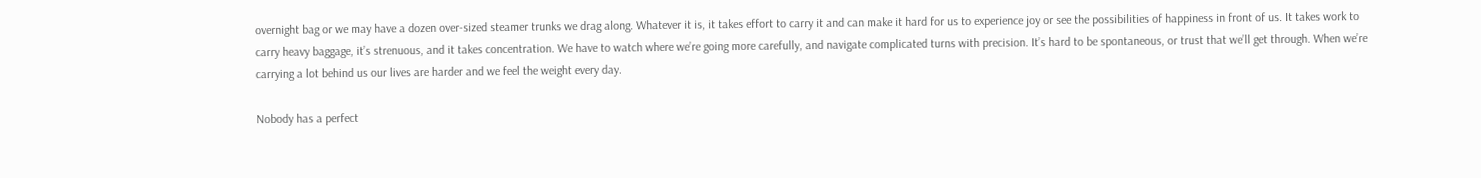overnight bag or we may have a dozen over-sized steamer trunks we drag along. Whatever it is, it takes effort to carry it and can make it hard for us to experience joy or see the possibilities of happiness in front of us. It takes work to carry heavy baggage, it’s strenuous, and it takes concentration. We have to watch where we’re going more carefully, and navigate complicated turns with precision. It’s hard to be spontaneous, or trust that we’ll get through. When we’re carrying a lot behind us our lives are harder and we feel the weight every day.

Nobody has a perfect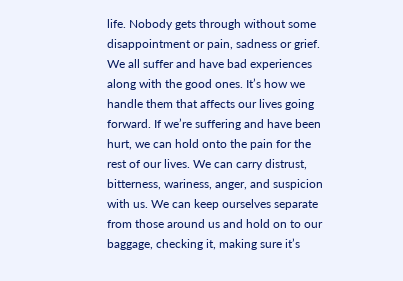life. Nobody gets through without some disappointment or pain, sadness or grief. We all suffer and have bad experiences along with the good ones. It’s how we handle them that affects our lives going forward. If we’re suffering and have been hurt, we can hold onto the pain for the rest of our lives. We can carry distrust, bitterness, wariness, anger, and suspicion with us. We can keep ourselves separate from those around us and hold on to our baggage, checking it, making sure it’s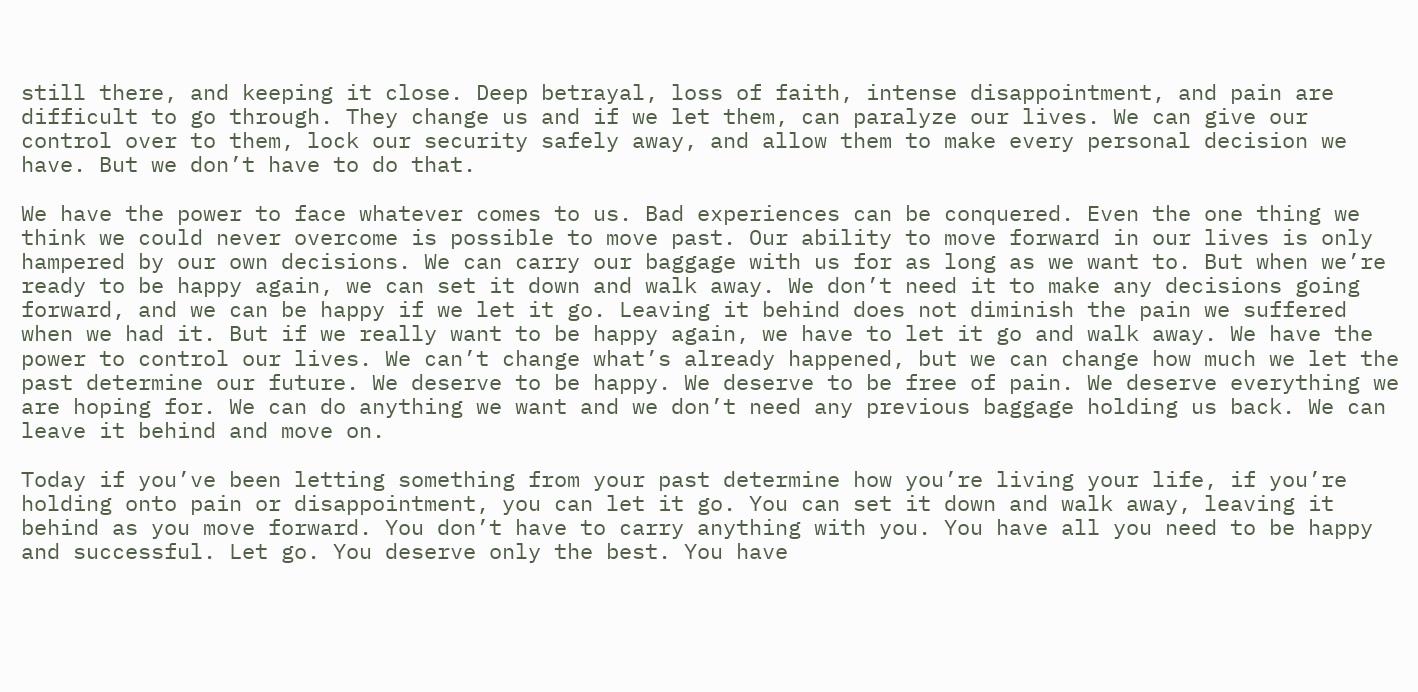still there, and keeping it close. Deep betrayal, loss of faith, intense disappointment, and pain are difficult to go through. They change us and if we let them, can paralyze our lives. We can give our control over to them, lock our security safely away, and allow them to make every personal decision we have. But we don’t have to do that.

We have the power to face whatever comes to us. Bad experiences can be conquered. Even the one thing we think we could never overcome is possible to move past. Our ability to move forward in our lives is only hampered by our own decisions. We can carry our baggage with us for as long as we want to. But when we’re ready to be happy again, we can set it down and walk away. We don’t need it to make any decisions going forward, and we can be happy if we let it go. Leaving it behind does not diminish the pain we suffered when we had it. But if we really want to be happy again, we have to let it go and walk away. We have the power to control our lives. We can’t change what’s already happened, but we can change how much we let the past determine our future. We deserve to be happy. We deserve to be free of pain. We deserve everything we are hoping for. We can do anything we want and we don’t need any previous baggage holding us back. We can leave it behind and move on.

Today if you’ve been letting something from your past determine how you’re living your life, if you’re holding onto pain or disappointment, you can let it go. You can set it down and walk away, leaving it behind as you move forward. You don’t have to carry anything with you. You have all you need to be happy and successful. Let go. You deserve only the best. You have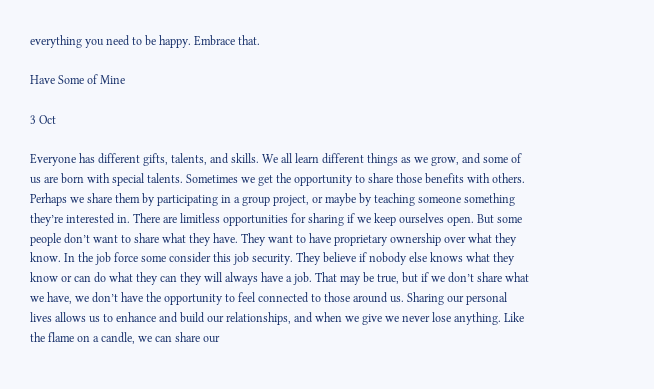everything you need to be happy. Embrace that.

Have Some of Mine

3 Oct

Everyone has different gifts, talents, and skills. We all learn different things as we grow, and some of us are born with special talents. Sometimes we get the opportunity to share those benefits with others. Perhaps we share them by participating in a group project, or maybe by teaching someone something they’re interested in. There are limitless opportunities for sharing if we keep ourselves open. But some people don’t want to share what they have. They want to have proprietary ownership over what they know. In the job force some consider this job security. They believe if nobody else knows what they know or can do what they can they will always have a job. That may be true, but if we don’t share what we have, we don’t have the opportunity to feel connected to those around us. Sharing our personal lives allows us to enhance and build our relationships, and when we give we never lose anything. Like the flame on a candle, we can share our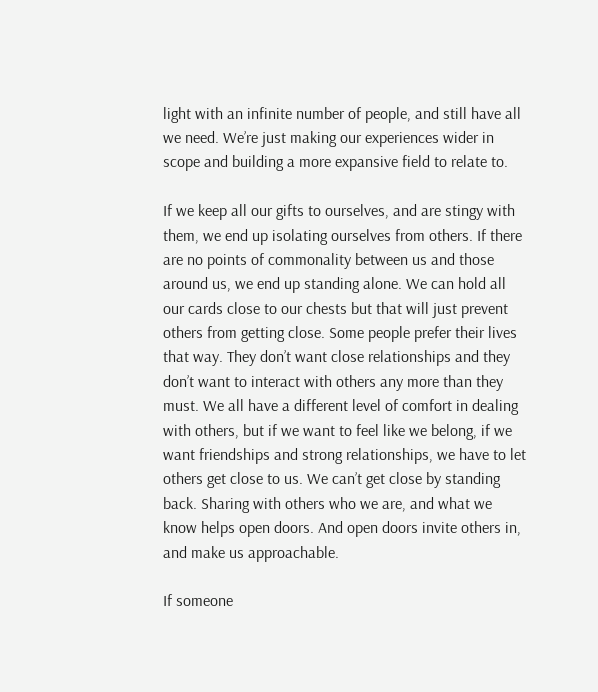light with an infinite number of people, and still have all we need. We’re just making our experiences wider in scope and building a more expansive field to relate to.

If we keep all our gifts to ourselves, and are stingy with them, we end up isolating ourselves from others. If there are no points of commonality between us and those around us, we end up standing alone. We can hold all our cards close to our chests but that will just prevent others from getting close. Some people prefer their lives that way. They don’t want close relationships and they don’t want to interact with others any more than they must. We all have a different level of comfort in dealing with others, but if we want to feel like we belong, if we want friendships and strong relationships, we have to let others get close to us. We can’t get close by standing back. Sharing with others who we are, and what we know helps open doors. And open doors invite others in, and make us approachable.

If someone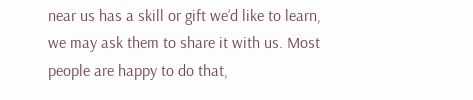near us has a skill or gift we’d like to learn, we may ask them to share it with us. Most people are happy to do that,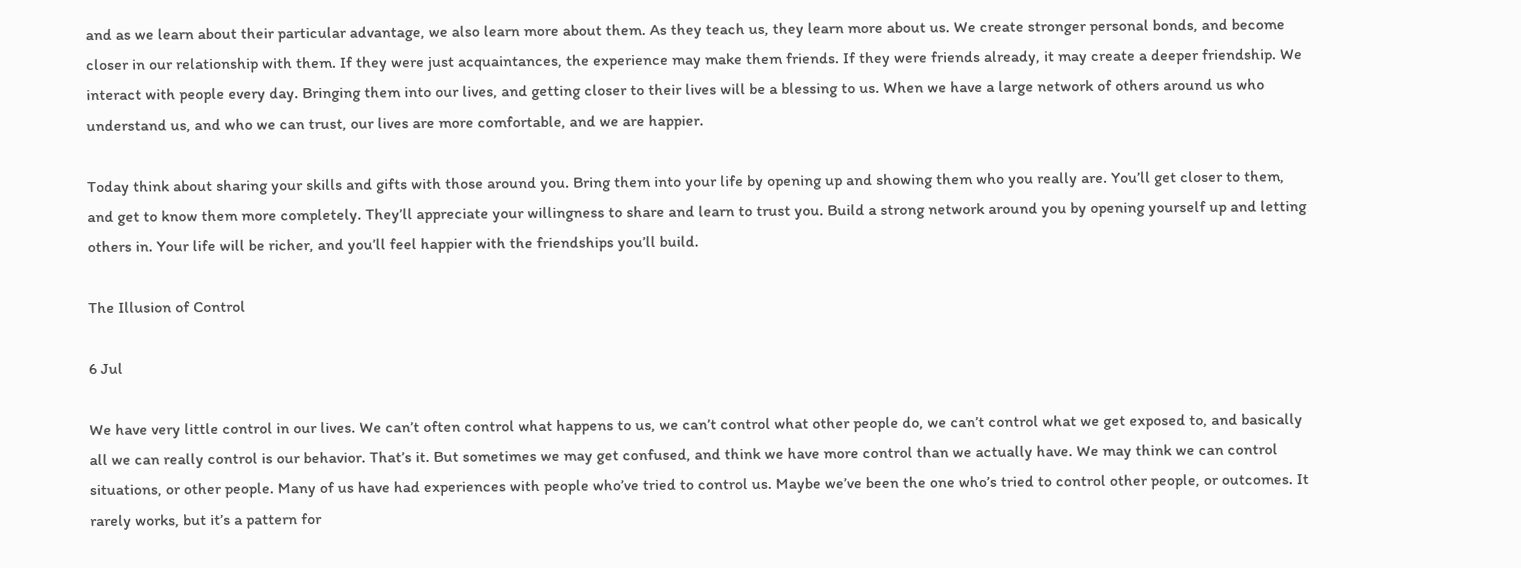and as we learn about their particular advantage, we also learn more about them. As they teach us, they learn more about us. We create stronger personal bonds, and become closer in our relationship with them. If they were just acquaintances, the experience may make them friends. If they were friends already, it may create a deeper friendship. We interact with people every day. Bringing them into our lives, and getting closer to their lives will be a blessing to us. When we have a large network of others around us who understand us, and who we can trust, our lives are more comfortable, and we are happier.

Today think about sharing your skills and gifts with those around you. Bring them into your life by opening up and showing them who you really are. You’ll get closer to them, and get to know them more completely. They’ll appreciate your willingness to share and learn to trust you. Build a strong network around you by opening yourself up and letting others in. Your life will be richer, and you’ll feel happier with the friendships you’ll build.

The Illusion of Control

6 Jul

We have very little control in our lives. We can’t often control what happens to us, we can’t control what other people do, we can’t control what we get exposed to, and basically all we can really control is our behavior. That’s it. But sometimes we may get confused, and think we have more control than we actually have. We may think we can control situations, or other people. Many of us have had experiences with people who’ve tried to control us. Maybe we’ve been the one who’s tried to control other people, or outcomes. It rarely works, but it’s a pattern for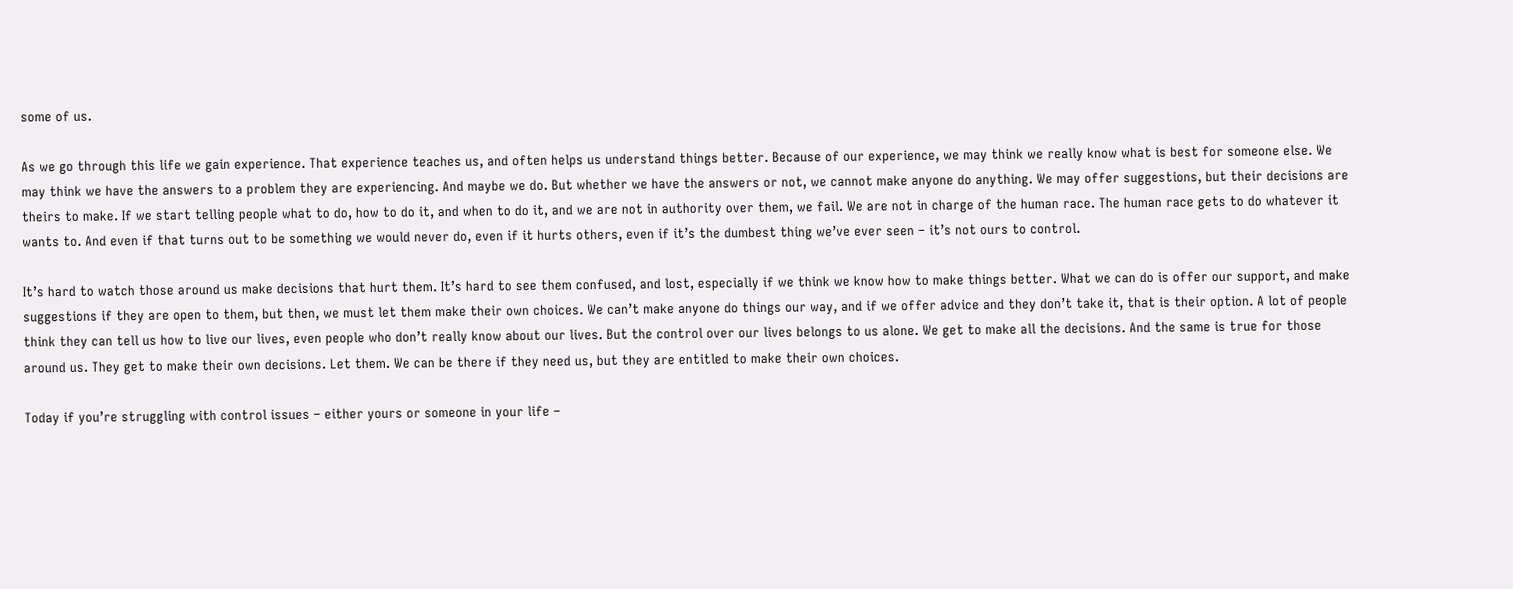some of us.

As we go through this life we gain experience. That experience teaches us, and often helps us understand things better. Because of our experience, we may think we really know what is best for someone else. We may think we have the answers to a problem they are experiencing. And maybe we do. But whether we have the answers or not, we cannot make anyone do anything. We may offer suggestions, but their decisions are theirs to make. If we start telling people what to do, how to do it, and when to do it, and we are not in authority over them, we fail. We are not in charge of the human race. The human race gets to do whatever it wants to. And even if that turns out to be something we would never do, even if it hurts others, even if it’s the dumbest thing we’ve ever seen – it’s not ours to control.

It’s hard to watch those around us make decisions that hurt them. It’s hard to see them confused, and lost, especially if we think we know how to make things better. What we can do is offer our support, and make suggestions if they are open to them, but then, we must let them make their own choices. We can’t make anyone do things our way, and if we offer advice and they don’t take it, that is their option. A lot of people think they can tell us how to live our lives, even people who don’t really know about our lives. But the control over our lives belongs to us alone. We get to make all the decisions. And the same is true for those around us. They get to make their own decisions. Let them. We can be there if they need us, but they are entitled to make their own choices.

Today if you’re struggling with control issues – either yours or someone in your life –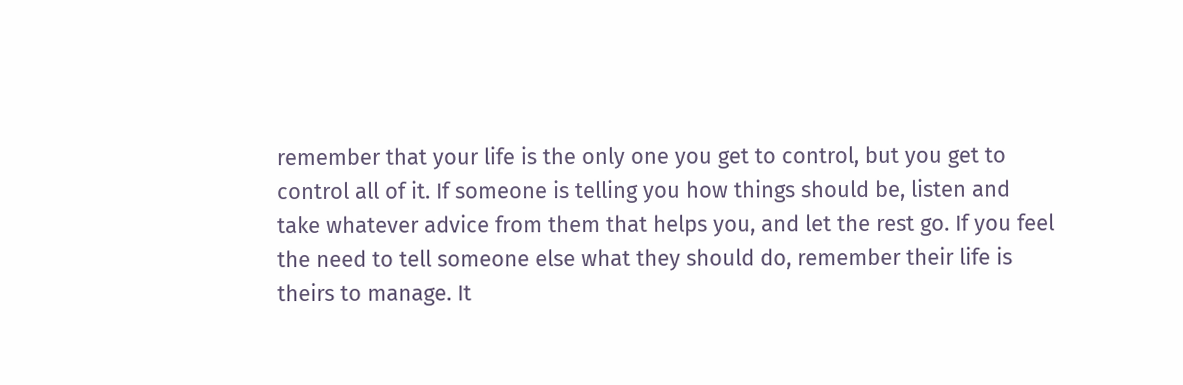remember that your life is the only one you get to control, but you get to control all of it. If someone is telling you how things should be, listen and take whatever advice from them that helps you, and let the rest go. If you feel the need to tell someone else what they should do, remember their life is theirs to manage. It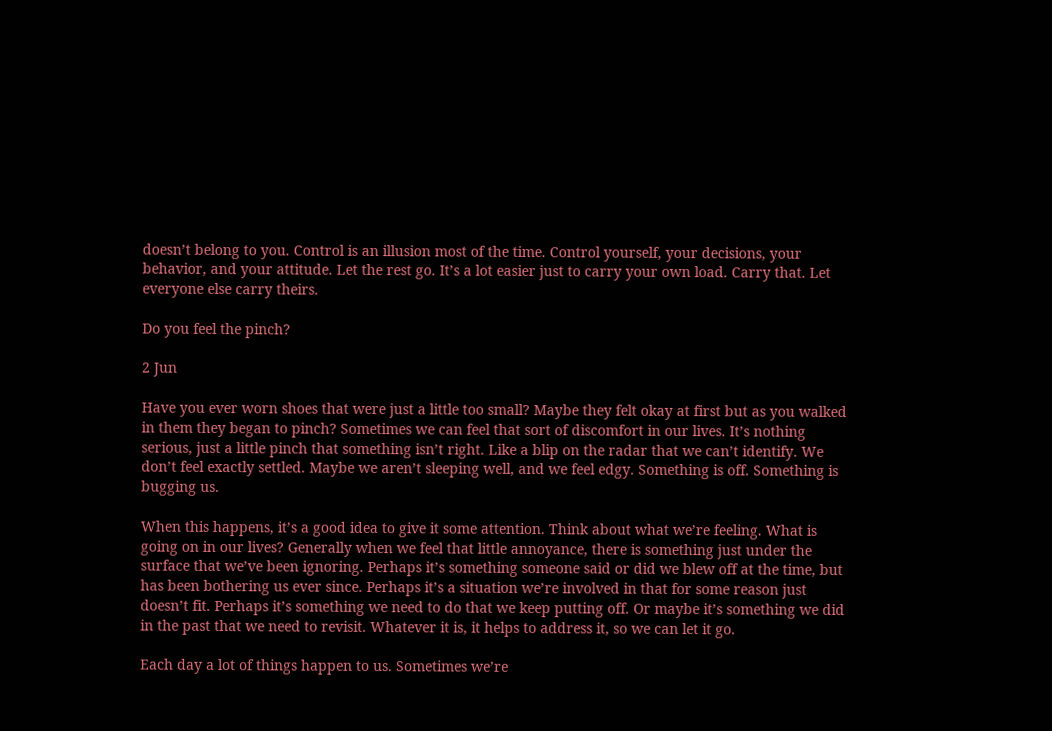doesn’t belong to you. Control is an illusion most of the time. Control yourself, your decisions, your behavior, and your attitude. Let the rest go. It’s a lot easier just to carry your own load. Carry that. Let everyone else carry theirs.

Do you feel the pinch?

2 Jun

Have you ever worn shoes that were just a little too small? Maybe they felt okay at first but as you walked in them they began to pinch? Sometimes we can feel that sort of discomfort in our lives. It’s nothing serious, just a little pinch that something isn’t right. Like a blip on the radar that we can’t identify. We don’t feel exactly settled. Maybe we aren’t sleeping well, and we feel edgy. Something is off. Something is bugging us.

When this happens, it’s a good idea to give it some attention. Think about what we’re feeling. What is going on in our lives? Generally when we feel that little annoyance, there is something just under the surface that we’ve been ignoring. Perhaps it’s something someone said or did we blew off at the time, but has been bothering us ever since. Perhaps it’s a situation we’re involved in that for some reason just doesn’t fit. Perhaps it’s something we need to do that we keep putting off. Or maybe it’s something we did in the past that we need to revisit. Whatever it is, it helps to address it, so we can let it go.

Each day a lot of things happen to us. Sometimes we’re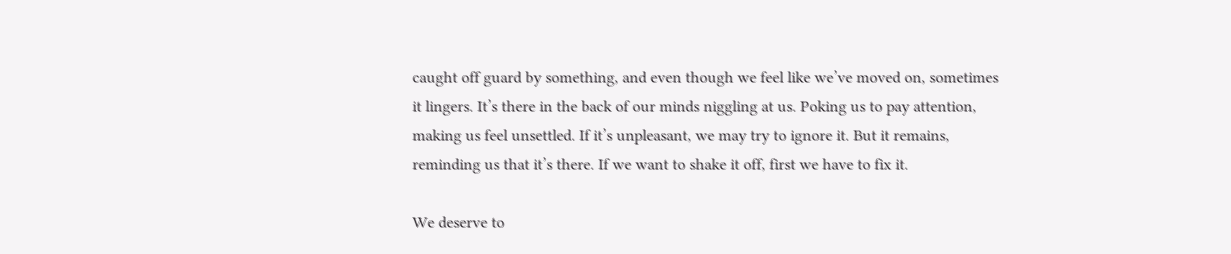caught off guard by something, and even though we feel like we’ve moved on, sometimes it lingers. It’s there in the back of our minds niggling at us. Poking us to pay attention, making us feel unsettled. If it’s unpleasant, we may try to ignore it. But it remains, reminding us that it’s there. If we want to shake it off, first we have to fix it.

We deserve to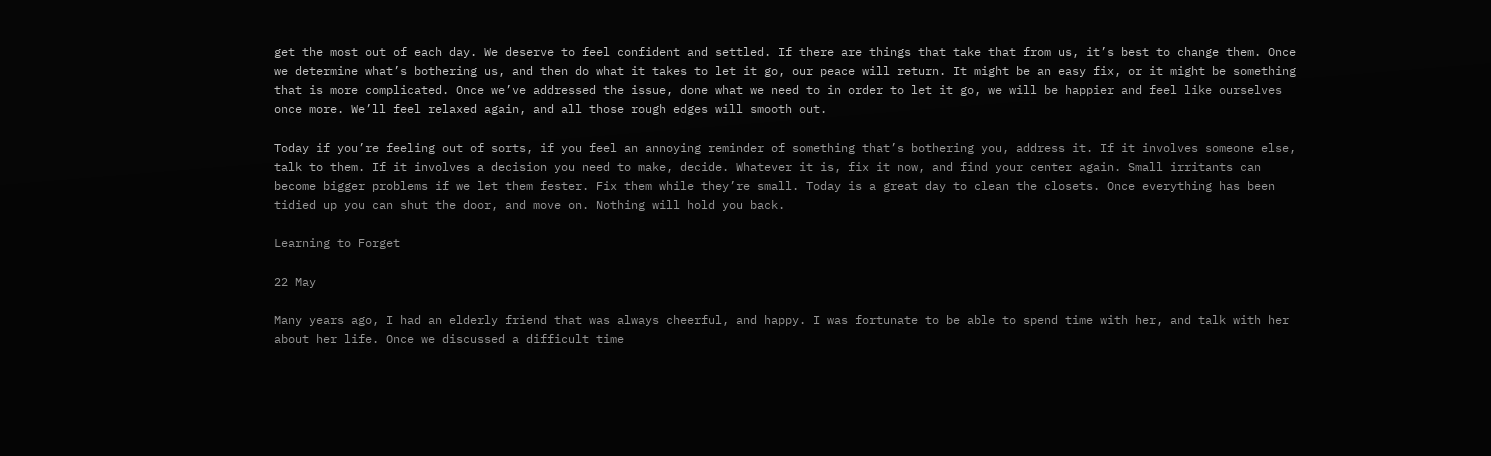get the most out of each day. We deserve to feel confident and settled. If there are things that take that from us, it’s best to change them. Once we determine what’s bothering us, and then do what it takes to let it go, our peace will return. It might be an easy fix, or it might be something that is more complicated. Once we’ve addressed the issue, done what we need to in order to let it go, we will be happier and feel like ourselves once more. We’ll feel relaxed again, and all those rough edges will smooth out.

Today if you’re feeling out of sorts, if you feel an annoying reminder of something that’s bothering you, address it. If it involves someone else, talk to them. If it involves a decision you need to make, decide. Whatever it is, fix it now, and find your center again. Small irritants can become bigger problems if we let them fester. Fix them while they’re small. Today is a great day to clean the closets. Once everything has been tidied up you can shut the door, and move on. Nothing will hold you back.

Learning to Forget

22 May

Many years ago, I had an elderly friend that was always cheerful, and happy. I was fortunate to be able to spend time with her, and talk with her about her life. Once we discussed a difficult time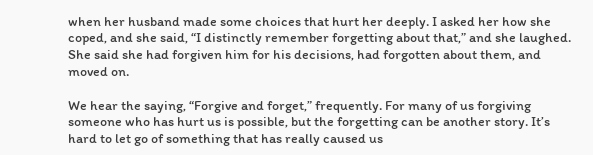when her husband made some choices that hurt her deeply. I asked her how she coped, and she said, “I distinctly remember forgetting about that,” and she laughed. She said she had forgiven him for his decisions, had forgotten about them, and moved on.

We hear the saying, “Forgive and forget,” frequently. For many of us forgiving someone who has hurt us is possible, but the forgetting can be another story. It’s hard to let go of something that has really caused us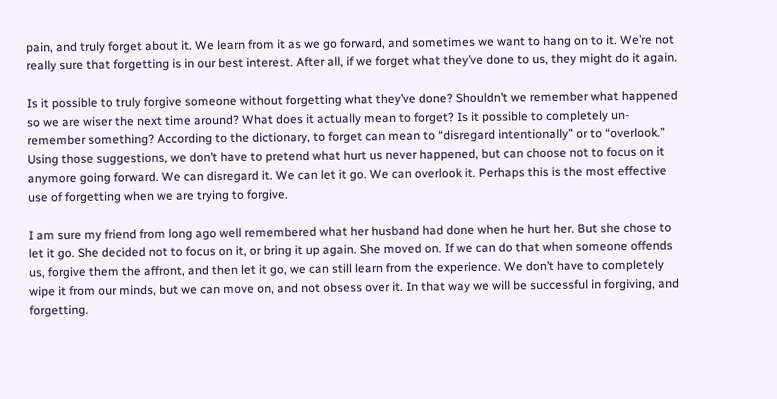pain, and truly forget about it. We learn from it as we go forward, and sometimes we want to hang on to it. We’re not really sure that forgetting is in our best interest. After all, if we forget what they’ve done to us, they might do it again.

Is it possible to truly forgive someone without forgetting what they’ve done? Shouldn’t we remember what happened so we are wiser the next time around? What does it actually mean to forget? Is it possible to completely un-remember something? According to the dictionary, to forget can mean to “disregard intentionally” or to “overlook.” Using those suggestions, we don’t have to pretend what hurt us never happened, but can choose not to focus on it anymore going forward. We can disregard it. We can let it go. We can overlook it. Perhaps this is the most effective use of forgetting when we are trying to forgive.

I am sure my friend from long ago well remembered what her husband had done when he hurt her. But she chose to let it go. She decided not to focus on it, or bring it up again. She moved on. If we can do that when someone offends us, forgive them the affront, and then let it go, we can still learn from the experience. We don’t have to completely wipe it from our minds, but we can move on, and not obsess over it. In that way we will be successful in forgiving, and forgetting.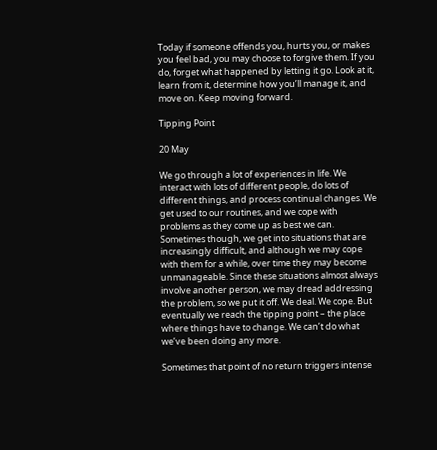Today if someone offends you, hurts you, or makes you feel bad, you may choose to forgive them. If you do, forget what happened by letting it go. Look at it, learn from it, determine how you’ll manage it, and move on. Keep moving forward.

Tipping Point

20 May

We go through a lot of experiences in life. We interact with lots of different people, do lots of different things, and process continual changes. We get used to our routines, and we cope with problems as they come up as best we can. Sometimes though, we get into situations that are increasingly difficult, and although we may cope with them for a while, over time they may become unmanageable. Since these situations almost always involve another person, we may dread addressing the problem, so we put it off. We deal. We cope. But eventually we reach the tipping point – the place where things have to change. We can’t do what we’ve been doing any more.

Sometimes that point of no return triggers intense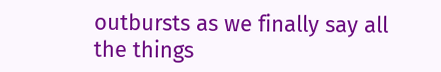outbursts as we finally say all the things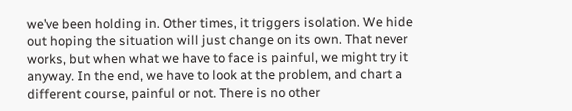we’ve been holding in. Other times, it triggers isolation. We hide out hoping the situation will just change on its own. That never works, but when what we have to face is painful, we might try it anyway. In the end, we have to look at the problem, and chart a different course, painful or not. There is no other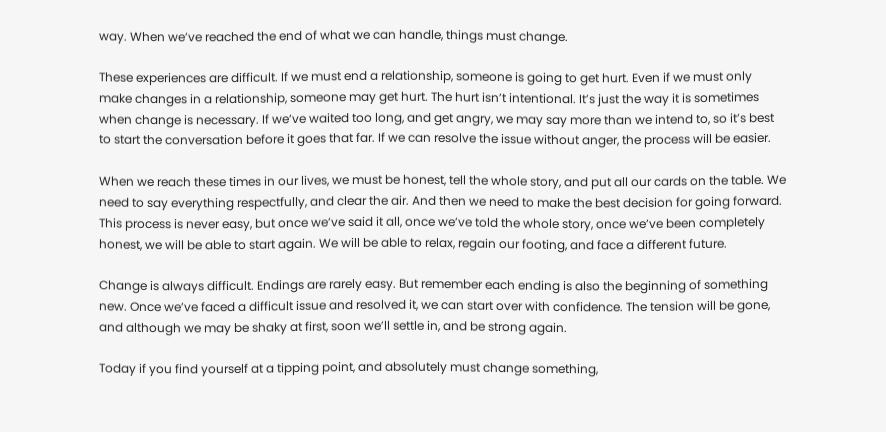way. When we’ve reached the end of what we can handle, things must change.

These experiences are difficult. If we must end a relationship, someone is going to get hurt. Even if we must only make changes in a relationship, someone may get hurt. The hurt isn’t intentional. It’s just the way it is sometimes when change is necessary. If we’ve waited too long, and get angry, we may say more than we intend to, so it’s best to start the conversation before it goes that far. If we can resolve the issue without anger, the process will be easier.

When we reach these times in our lives, we must be honest, tell the whole story, and put all our cards on the table. We need to say everything respectfully, and clear the air. And then we need to make the best decision for going forward. This process is never easy, but once we’ve said it all, once we’ve told the whole story, once we’ve been completely honest, we will be able to start again. We will be able to relax, regain our footing, and face a different future.

Change is always difficult. Endings are rarely easy. But remember each ending is also the beginning of something new. Once we’ve faced a difficult issue and resolved it, we can start over with confidence. The tension will be gone, and although we may be shaky at first, soon we’ll settle in, and be strong again.

Today if you find yourself at a tipping point, and absolutely must change something,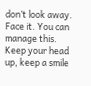don’t look away. Face it. You can manage this. Keep your head up, keep a smile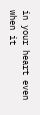in your heart even when it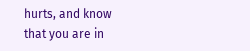hurts, and know that you are in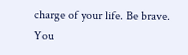charge of your life. Be brave. You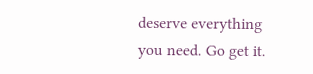deserve everything you need. Go get it.